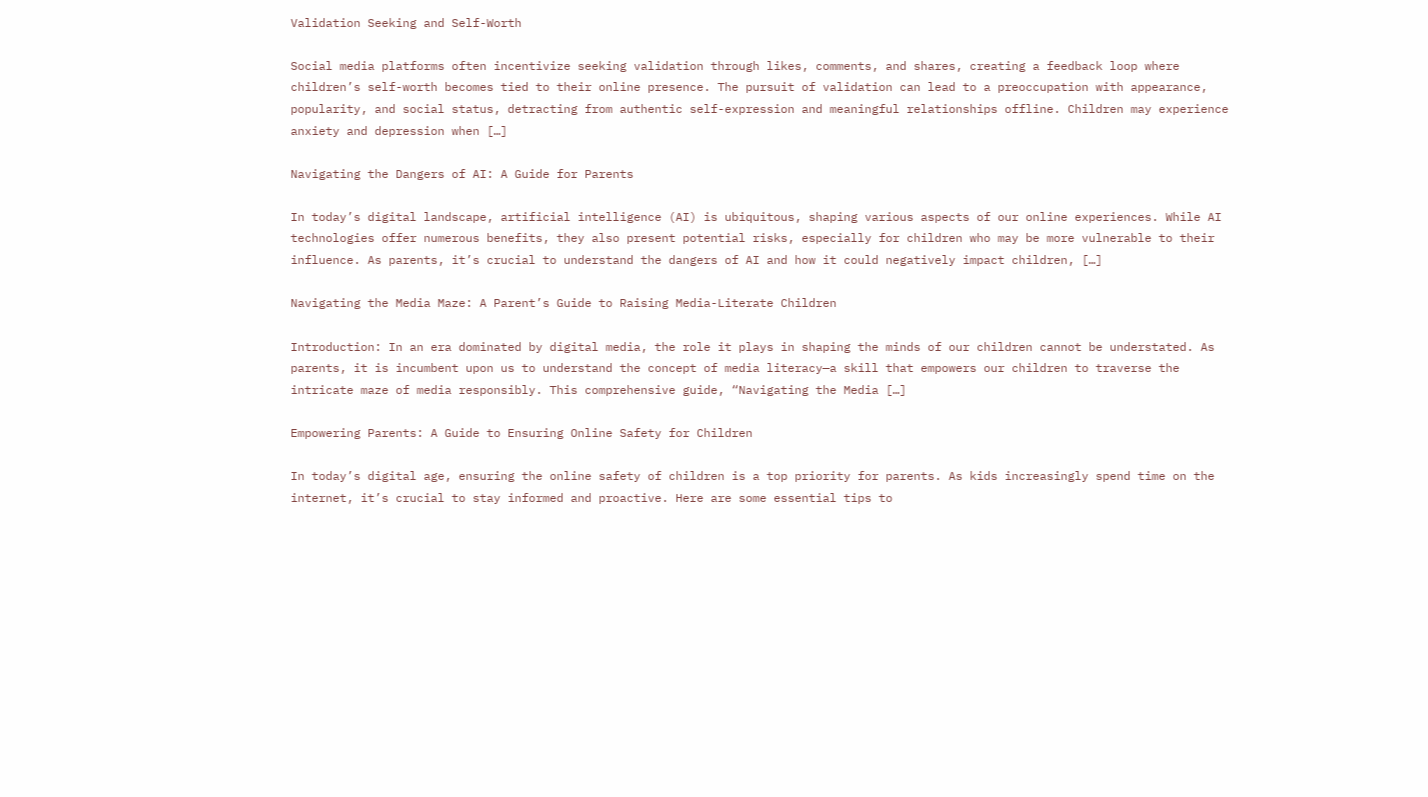Validation Seeking and Self-Worth

Social media platforms often incentivize seeking validation through likes, comments, and shares, creating a feedback loop where children’s self-worth becomes tied to their online presence. The pursuit of validation can lead to a preoccupation with appearance, popularity, and social status, detracting from authentic self-expression and meaningful relationships offline. Children may experience anxiety and depression when […]

Navigating the Dangers of AI: A Guide for Parents

In today’s digital landscape, artificial intelligence (AI) is ubiquitous, shaping various aspects of our online experiences. While AI technologies offer numerous benefits, they also present potential risks, especially for children who may be more vulnerable to their influence. As parents, it’s crucial to understand the dangers of AI and how it could negatively impact children, […]

Navigating the Media Maze: A Parent’s Guide to Raising Media-Literate Children

Introduction: In an era dominated by digital media, the role it plays in shaping the minds of our children cannot be understated. As parents, it is incumbent upon us to understand the concept of media literacy—a skill that empowers our children to traverse the intricate maze of media responsibly. This comprehensive guide, “Navigating the Media […]

Empowering Parents: A Guide to Ensuring Online Safety for Children

In today’s digital age, ensuring the online safety of children is a top priority for parents. As kids increasingly spend time on the internet, it’s crucial to stay informed and proactive. Here are some essential tips to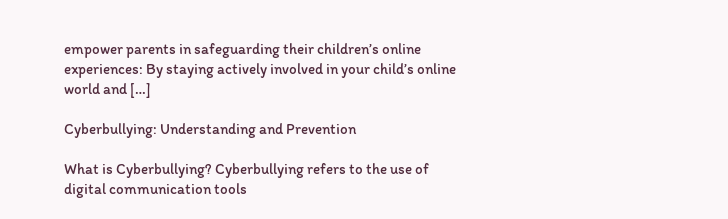empower parents in safeguarding their children’s online experiences: By staying actively involved in your child’s online world and […]

Cyberbullying: Understanding and Prevention

What is Cyberbullying? Cyberbullying refers to the use of digital communication tools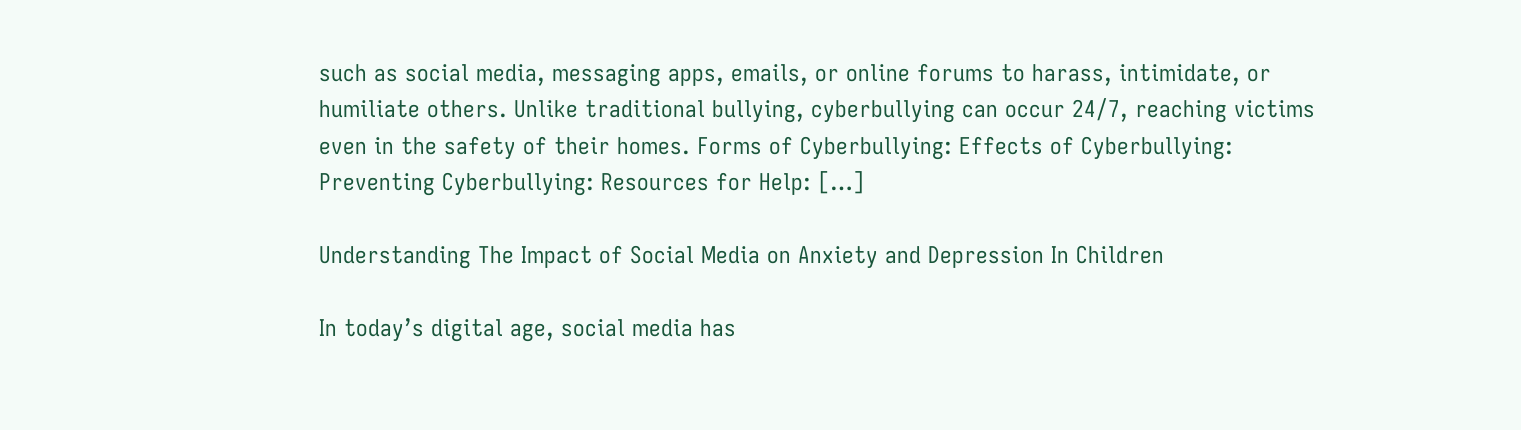such as social media, messaging apps, emails, or online forums to harass, intimidate, or humiliate others. Unlike traditional bullying, cyberbullying can occur 24/7, reaching victims even in the safety of their homes. Forms of Cyberbullying: Effects of Cyberbullying: Preventing Cyberbullying: Resources for Help: […]

Understanding The Impact of Social Media on Anxiety and Depression In Children

In today’s digital age, social media has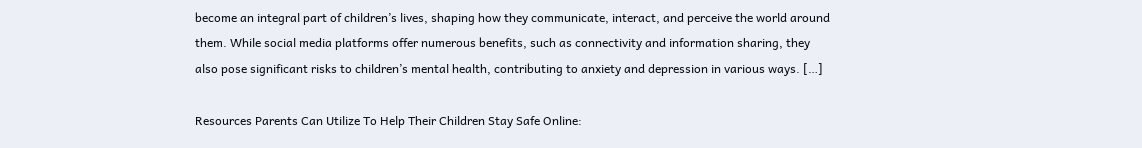become an integral part of children’s lives, shaping how they communicate, interact, and perceive the world around them. While social media platforms offer numerous benefits, such as connectivity and information sharing, they also pose significant risks to children’s mental health, contributing to anxiety and depression in various ways. […]

Resources Parents Can Utilize To Help Their Children Stay Safe Online: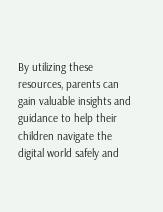By utilizing these resources, parents can gain valuable insights and guidance to help their children navigate the digital world safely and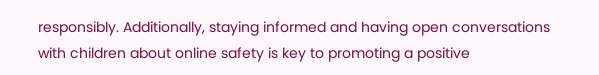responsibly. Additionally, staying informed and having open conversations with children about online safety is key to promoting a positive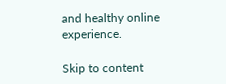and healthy online experience.

Skip to content